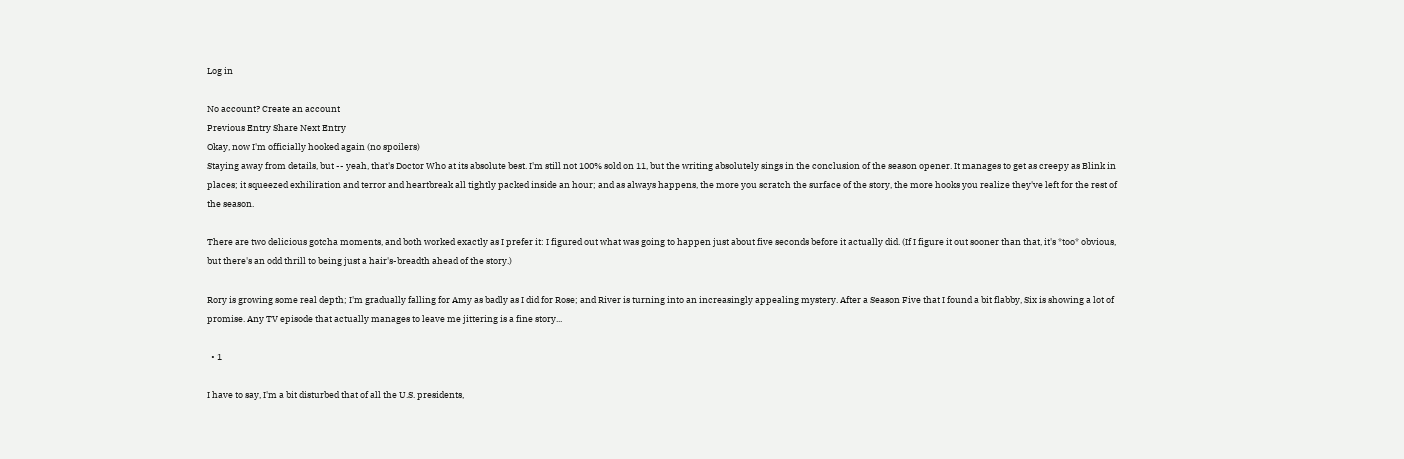Log in

No account? Create an account
Previous Entry Share Next Entry
Okay, now I'm officially hooked again (no spoilers)
Staying away from details, but -- yeah, that's Doctor Who at its absolute best. I'm still not 100% sold on 11, but the writing absolutely sings in the conclusion of the season opener. It manages to get as creepy as Blink in places; it squeezed exhiliration and terror and heartbreak all tightly packed inside an hour; and as always happens, the more you scratch the surface of the story, the more hooks you realize they've left for the rest of the season.

There are two delicious gotcha moments, and both worked exactly as I prefer it: I figured out what was going to happen just about five seconds before it actually did. (If I figure it out sooner than that, it's *too* obvious, but there's an odd thrill to being just a hair's-breadth ahead of the story.)

Rory is growing some real depth; I'm gradually falling for Amy as badly as I did for Rose; and River is turning into an increasingly appealing mystery. After a Season Five that I found a bit flabby, Six is showing a lot of promise. Any TV episode that actually manages to leave me jittering is a fine story...

  • 1

I have to say, I'm a bit disturbed that of all the U.S. presidents,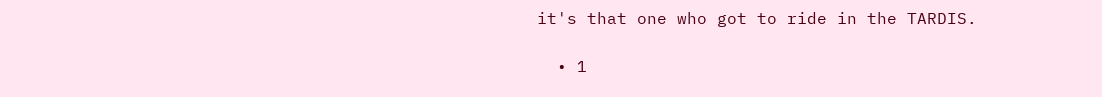it's that one who got to ride in the TARDIS.

  • 1